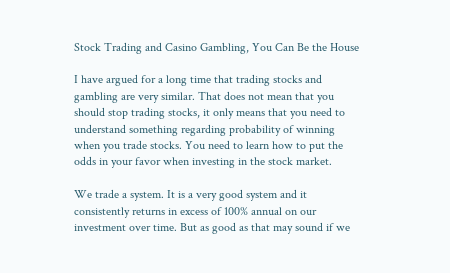Stock Trading and Casino Gambling, You Can Be the House

I have argued for a long time that trading stocks and gambling are very similar. That does not mean that you should stop trading stocks, it only means that you need to understand something regarding probability of winning when you trade stocks. You need to learn how to put the odds in your favor when investing in the stock market.

We trade a system. It is a very good system and it consistently returns in excess of 100% annual on our investment over time. But as good as that may sound if we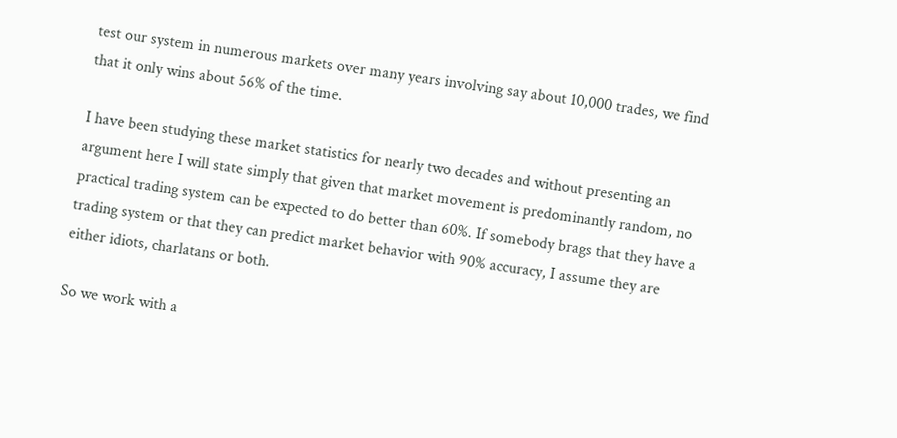test our system in numerous markets over many years involving say about 10,000 trades, we find that it only wins about 56% of the time.

I have been studying these market statistics for nearly two decades and without presenting an argument here I will state simply that given that market movement is predominantly random, no practical trading system can be expected to do better than 60%. If somebody brags that they have a trading system or that they can predict market behavior with 90% accuracy, I assume they are either idiots, charlatans or both.

So we work with a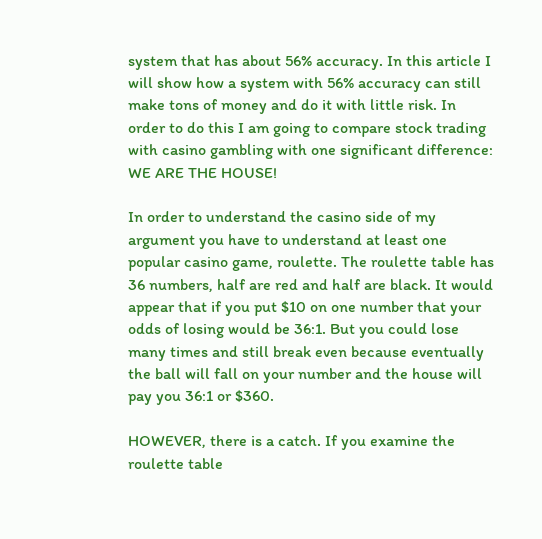system that has about 56% accuracy. In this article I will show how a system with 56% accuracy can still make tons of money and do it with little risk. In order to do this I am going to compare stock trading with casino gambling with one significant difference: WE ARE THE HOUSE!

In order to understand the casino side of my argument you have to understand at least one popular casino game, roulette. The roulette table has 36 numbers, half are red and half are black. It would appear that if you put $10 on one number that your odds of losing would be 36:1. But you could lose many times and still break even because eventually the ball will fall on your number and the house will pay you 36:1 or $360.

HOWEVER, there is a catch. If you examine the roulette table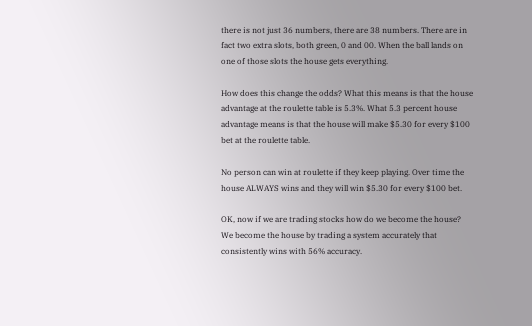there is not just 36 numbers, there are 38 numbers. There are in fact two extra slots, both green, 0 and 00. When the ball lands on one of those slots the house gets everything.

How does this change the odds? What this means is that the house advantage at the roulette table is 5.3%. What 5.3 percent house advantage means is that the house will make $5.30 for every $100 bet at the roulette table.

No person can win at roulette if they keep playing. Over time the house ALWAYS wins and they will win $5.30 for every $100 bet.

OK, now if we are trading stocks how do we become the house? We become the house by trading a system accurately that consistently wins with 56% accuracy.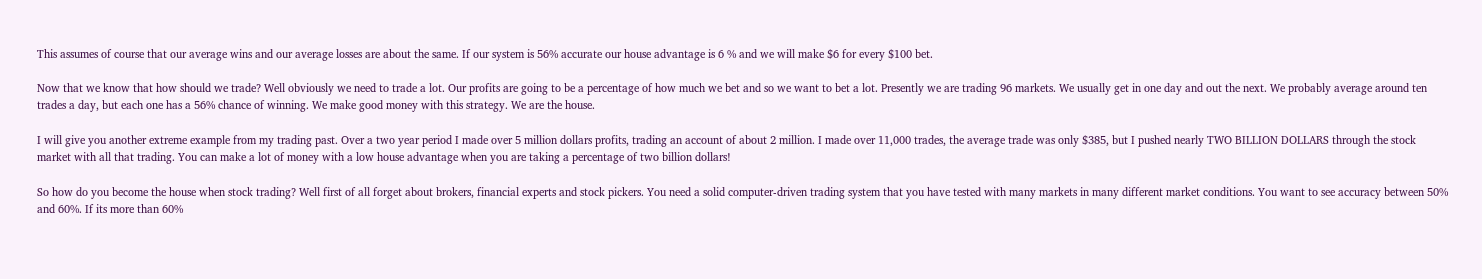This assumes of course that our average wins and our average losses are about the same. If our system is 56% accurate our house advantage is 6 % and we will make $6 for every $100 bet.

Now that we know that how should we trade? Well obviously we need to trade a lot. Our profits are going to be a percentage of how much we bet and so we want to bet a lot. Presently we are trading 96 markets. We usually get in one day and out the next. We probably average around ten trades a day, but each one has a 56% chance of winning. We make good money with this strategy. We are the house.

I will give you another extreme example from my trading past. Over a two year period I made over 5 million dollars profits, trading an account of about 2 million. I made over 11,000 trades, the average trade was only $385, but I pushed nearly TWO BILLION DOLLARS through the stock market with all that trading. You can make a lot of money with a low house advantage when you are taking a percentage of two billion dollars!

So how do you become the house when stock trading? Well first of all forget about brokers, financial experts and stock pickers. You need a solid computer-driven trading system that you have tested with many markets in many different market conditions. You want to see accuracy between 50% and 60%. If its more than 60%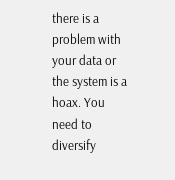there is a problem with your data or the system is a hoax. You need to diversify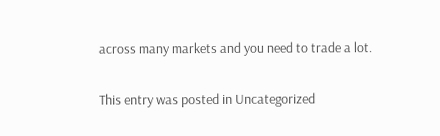across many markets and you need to trade a lot.

This entry was posted in Uncategorized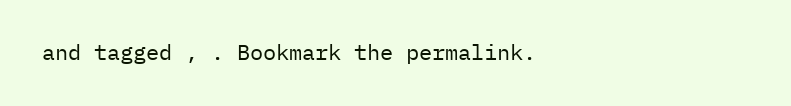and tagged , . Bookmark the permalink.